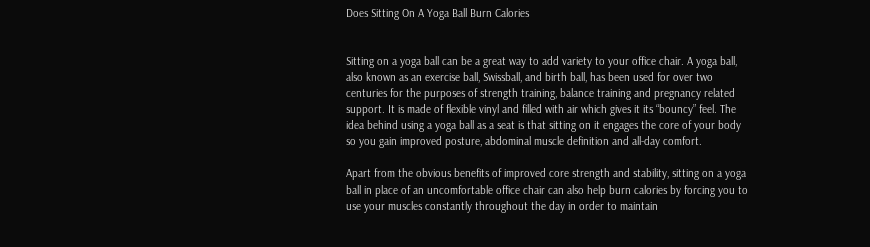Does Sitting On A Yoga Ball Burn Calories


Sitting on a yoga ball can be a great way to add variety to your office chair. A yoga ball, also known as an exercise ball, Swissball, and birth ball, has been used for over two centuries for the purposes of strength training, balance training and pregnancy related support. It is made of flexible vinyl and filled with air which gives it its “bouncy” feel. The idea behind using a yoga ball as a seat is that sitting on it engages the core of your body so you gain improved posture, abdominal muscle definition and all-day comfort.

Apart from the obvious benefits of improved core strength and stability, sitting on a yoga ball in place of an uncomfortable office chair can also help burn calories by forcing you to use your muscles constantly throughout the day in order to maintain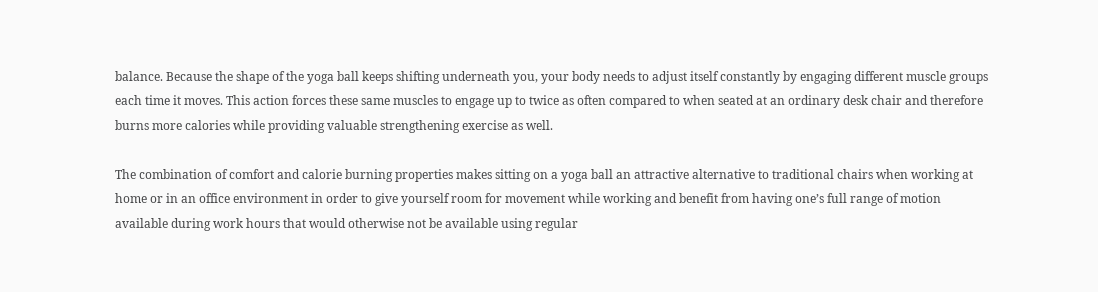balance. Because the shape of the yoga ball keeps shifting underneath you, your body needs to adjust itself constantly by engaging different muscle groups each time it moves. This action forces these same muscles to engage up to twice as often compared to when seated at an ordinary desk chair and therefore burns more calories while providing valuable strengthening exercise as well.

The combination of comfort and calorie burning properties makes sitting on a yoga ball an attractive alternative to traditional chairs when working at home or in an office environment in order to give yourself room for movement while working and benefit from having one’s full range of motion available during work hours that would otherwise not be available using regular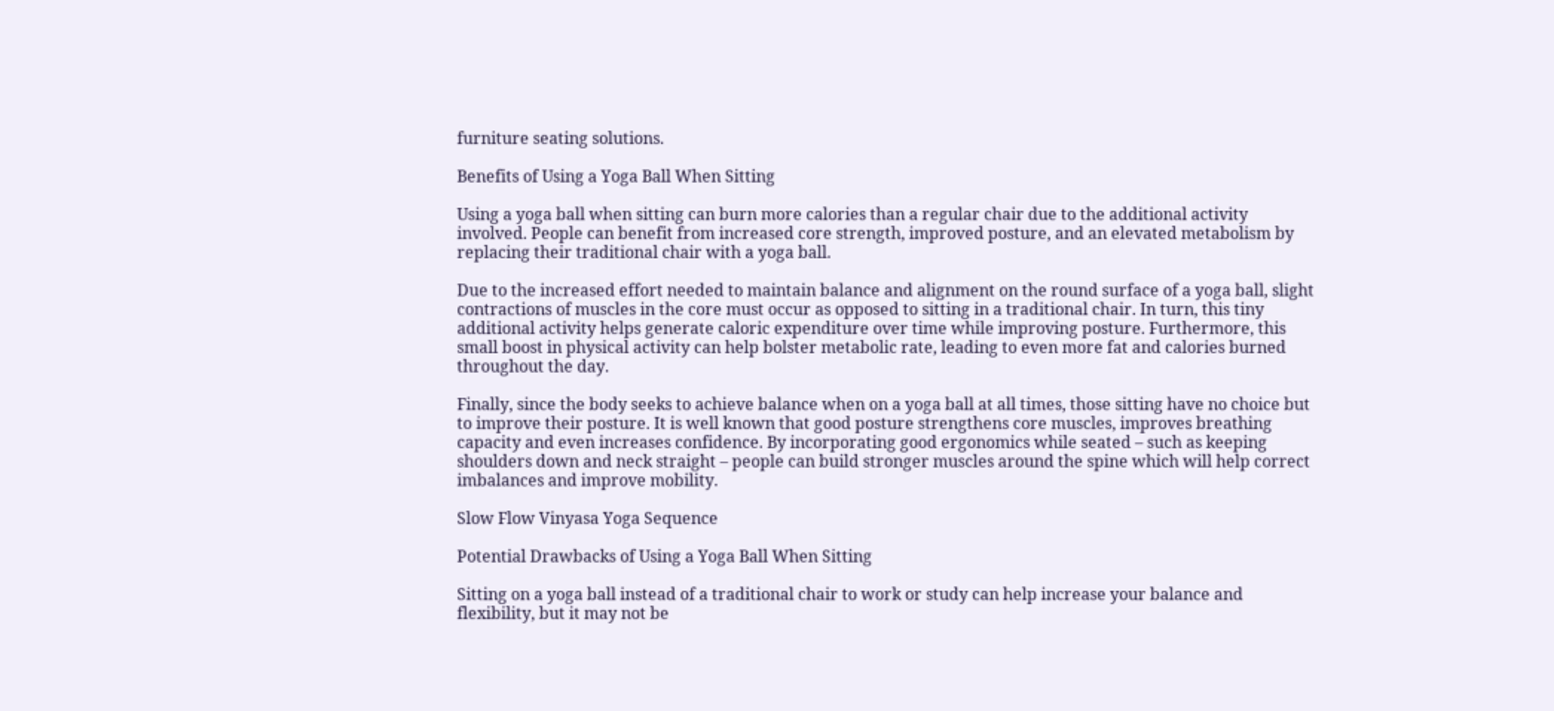furniture seating solutions.

Benefits of Using a Yoga Ball When Sitting

Using a yoga ball when sitting can burn more calories than a regular chair due to the additional activity involved. People can benefit from increased core strength, improved posture, and an elevated metabolism by replacing their traditional chair with a yoga ball.

Due to the increased effort needed to maintain balance and alignment on the round surface of a yoga ball, slight contractions of muscles in the core must occur as opposed to sitting in a traditional chair. In turn, this tiny additional activity helps generate caloric expenditure over time while improving posture. Furthermore, this small boost in physical activity can help bolster metabolic rate, leading to even more fat and calories burned throughout the day.

Finally, since the body seeks to achieve balance when on a yoga ball at all times, those sitting have no choice but to improve their posture. It is well known that good posture strengthens core muscles, improves breathing capacity and even increases confidence. By incorporating good ergonomics while seated – such as keeping shoulders down and neck straight – people can build stronger muscles around the spine which will help correct imbalances and improve mobility.

Slow Flow Vinyasa Yoga Sequence

Potential Drawbacks of Using a Yoga Ball When Sitting

Sitting on a yoga ball instead of a traditional chair to work or study can help increase your balance and flexibility, but it may not be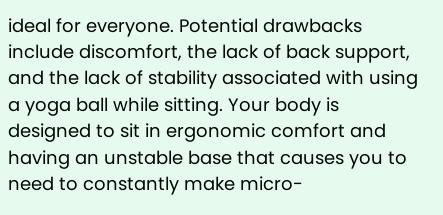ideal for everyone. Potential drawbacks include discomfort, the lack of back support, and the lack of stability associated with using a yoga ball while sitting. Your body is designed to sit in ergonomic comfort and having an unstable base that causes you to need to constantly make micro-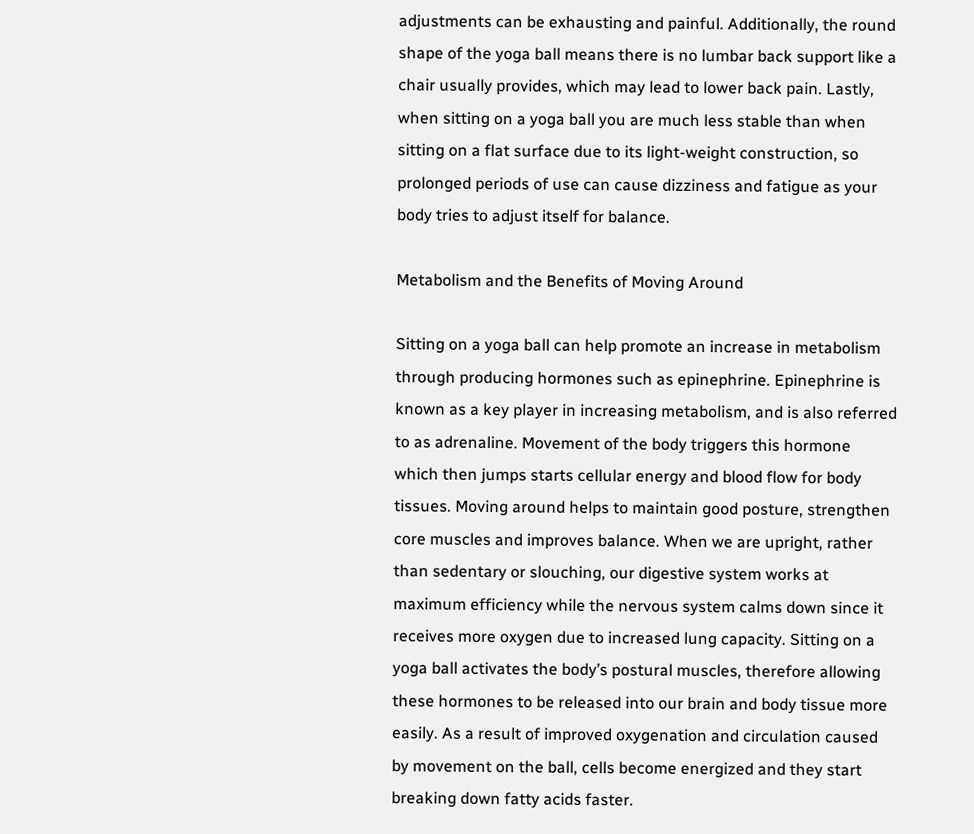adjustments can be exhausting and painful. Additionally, the round shape of the yoga ball means there is no lumbar back support like a chair usually provides, which may lead to lower back pain. Lastly, when sitting on a yoga ball you are much less stable than when sitting on a flat surface due to its light-weight construction, so prolonged periods of use can cause dizziness and fatigue as your body tries to adjust itself for balance.

Metabolism and the Benefits of Moving Around

Sitting on a yoga ball can help promote an increase in metabolism through producing hormones such as epinephrine. Epinephrine is known as a key player in increasing metabolism, and is also referred to as adrenaline. Movement of the body triggers this hormone which then jumps starts cellular energy and blood flow for body tissues. Moving around helps to maintain good posture, strengthen core muscles and improves balance. When we are upright, rather than sedentary or slouching, our digestive system works at maximum efficiency while the nervous system calms down since it receives more oxygen due to increased lung capacity. Sitting on a yoga ball activates the body’s postural muscles, therefore allowing these hormones to be released into our brain and body tissue more easily. As a result of improved oxygenation and circulation caused by movement on the ball, cells become energized and they start breaking down fatty acids faster.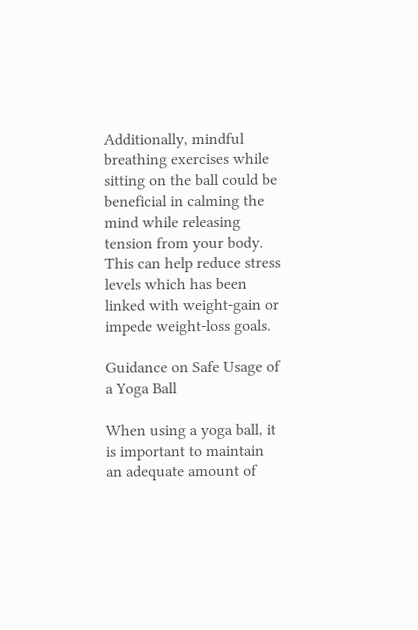Additionally, mindful breathing exercises while sitting on the ball could be beneficial in calming the mind while releasing tension from your body. This can help reduce stress levels which has been linked with weight-gain or impede weight-loss goals.

Guidance on Safe Usage of a Yoga Ball

When using a yoga ball, it is important to maintain an adequate amount of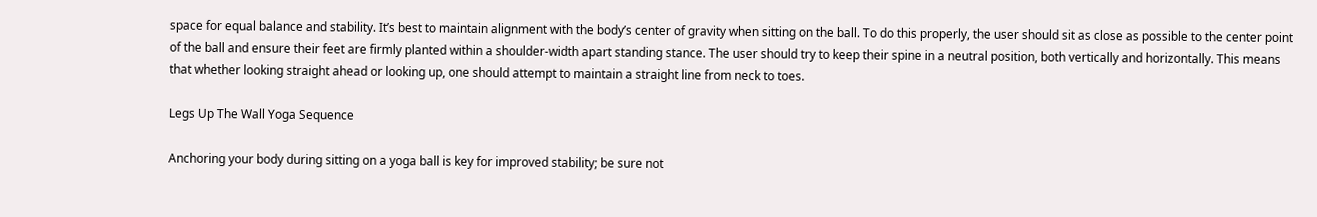space for equal balance and stability. It’s best to maintain alignment with the body’s center of gravity when sitting on the ball. To do this properly, the user should sit as close as possible to the center point of the ball and ensure their feet are firmly planted within a shoulder-width apart standing stance. The user should try to keep their spine in a neutral position, both vertically and horizontally. This means that whether looking straight ahead or looking up, one should attempt to maintain a straight line from neck to toes.

Legs Up The Wall Yoga Sequence

Anchoring your body during sitting on a yoga ball is key for improved stability; be sure not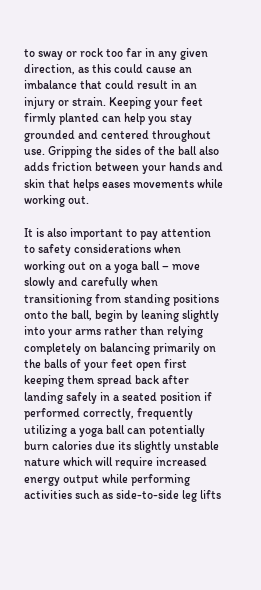to sway or rock too far in any given direction, as this could cause an imbalance that could result in an injury or strain. Keeping your feet firmly planted can help you stay grounded and centered throughout use. Gripping the sides of the ball also adds friction between your hands and skin that helps eases movements while working out.

It is also important to pay attention to safety considerations when working out on a yoga ball – move slowly and carefully when transitioning from standing positions onto the ball, begin by leaning slightly into your arms rather than relying completely on balancing primarily on the balls of your feet open first keeping them spread back after landing safely in a seated position if performed correctly, frequently utilizing a yoga ball can potentially burn calories due its slightly unstable nature which will require increased energy output while performing activities such as side-to-side leg lifts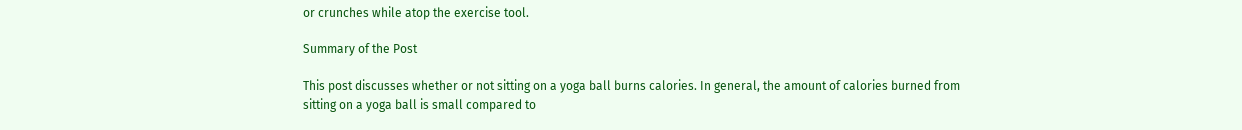or crunches while atop the exercise tool.

Summary of the Post

This post discusses whether or not sitting on a yoga ball burns calories. In general, the amount of calories burned from sitting on a yoga ball is small compared to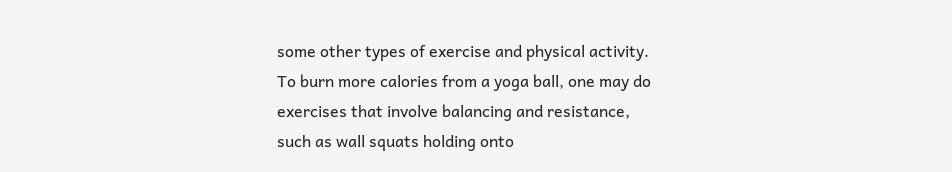some other types of exercise and physical activity. To burn more calories from a yoga ball, one may do exercises that involve balancing and resistance, such as wall squats holding onto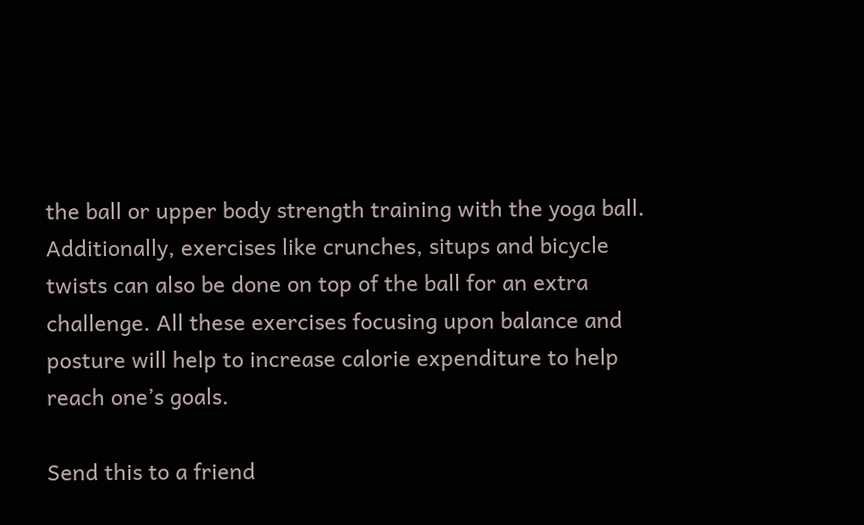the ball or upper body strength training with the yoga ball. Additionally, exercises like crunches, situps and bicycle twists can also be done on top of the ball for an extra challenge. All these exercises focusing upon balance and posture will help to increase calorie expenditure to help reach one’s goals.

Send this to a friend